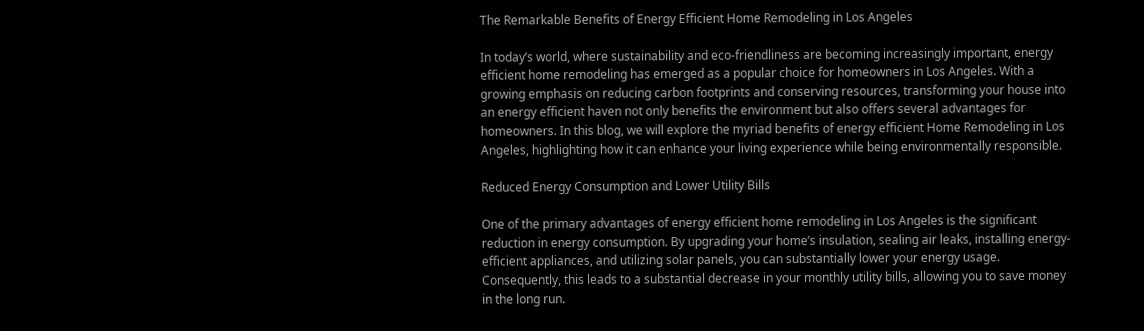The Remarkable Benefits of Energy Efficient Home Remodeling in Los Angeles

In today’s world, where sustainability and eco-friendliness are becoming increasingly important, energy efficient home remodeling has emerged as a popular choice for homeowners in Los Angeles. With a growing emphasis on reducing carbon footprints and conserving resources, transforming your house into an energy efficient haven not only benefits the environment but also offers several advantages for homeowners. In this blog, we will explore the myriad benefits of energy efficient Home Remodeling in Los Angeles, highlighting how it can enhance your living experience while being environmentally responsible.

Reduced Energy Consumption and Lower Utility Bills

One of the primary advantages of energy efficient home remodeling in Los Angeles is the significant reduction in energy consumption. By upgrading your home’s insulation, sealing air leaks, installing energy-efficient appliances, and utilizing solar panels, you can substantially lower your energy usage. Consequently, this leads to a substantial decrease in your monthly utility bills, allowing you to save money in the long run.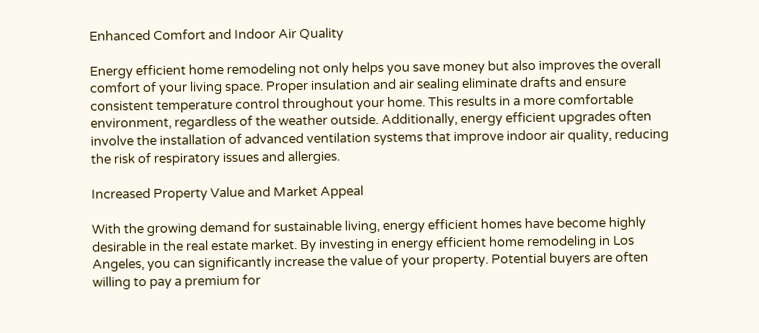Enhanced Comfort and Indoor Air Quality

Energy efficient home remodeling not only helps you save money but also improves the overall comfort of your living space. Proper insulation and air sealing eliminate drafts and ensure consistent temperature control throughout your home. This results in a more comfortable environment, regardless of the weather outside. Additionally, energy efficient upgrades often involve the installation of advanced ventilation systems that improve indoor air quality, reducing the risk of respiratory issues and allergies.

Increased Property Value and Market Appeal

With the growing demand for sustainable living, energy efficient homes have become highly desirable in the real estate market. By investing in energy efficient home remodeling in Los Angeles, you can significantly increase the value of your property. Potential buyers are often willing to pay a premium for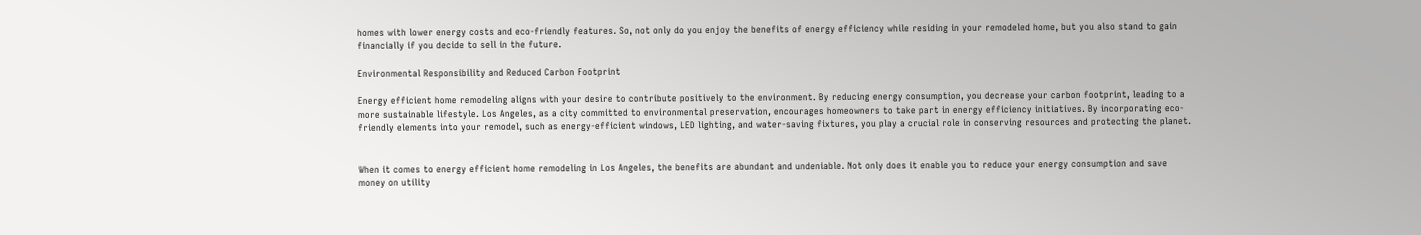homes with lower energy costs and eco-friendly features. So, not only do you enjoy the benefits of energy efficiency while residing in your remodeled home, but you also stand to gain financially if you decide to sell in the future.

Environmental Responsibility and Reduced Carbon Footprint

Energy efficient home remodeling aligns with your desire to contribute positively to the environment. By reducing energy consumption, you decrease your carbon footprint, leading to a more sustainable lifestyle. Los Angeles, as a city committed to environmental preservation, encourages homeowners to take part in energy efficiency initiatives. By incorporating eco-friendly elements into your remodel, such as energy-efficient windows, LED lighting, and water-saving fixtures, you play a crucial role in conserving resources and protecting the planet.


When it comes to energy efficient home remodeling in Los Angeles, the benefits are abundant and undeniable. Not only does it enable you to reduce your energy consumption and save money on utility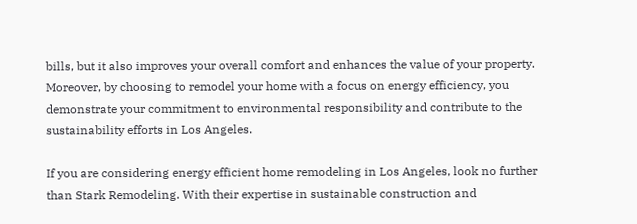bills, but it also improves your overall comfort and enhances the value of your property. Moreover, by choosing to remodel your home with a focus on energy efficiency, you demonstrate your commitment to environmental responsibility and contribute to the sustainability efforts in Los Angeles.

If you are considering energy efficient home remodeling in Los Angeles, look no further than Stark Remodeling. With their expertise in sustainable construction and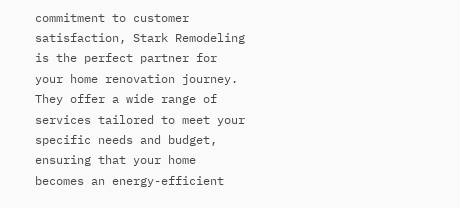commitment to customer satisfaction, Stark Remodeling is the perfect partner for your home renovation journey. They offer a wide range of services tailored to meet your specific needs and budget, ensuring that your home becomes an energy-efficient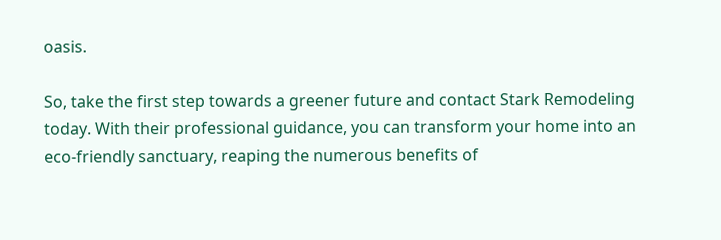oasis.

So, take the first step towards a greener future and contact Stark Remodeling today. With their professional guidance, you can transform your home into an eco-friendly sanctuary, reaping the numerous benefits of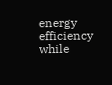energy efficiency while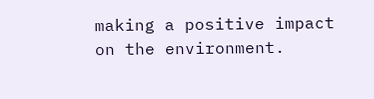making a positive impact on the environment.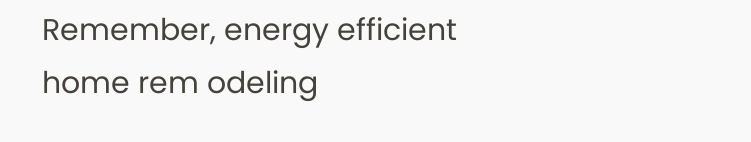Remember, energy efficient home rem odeling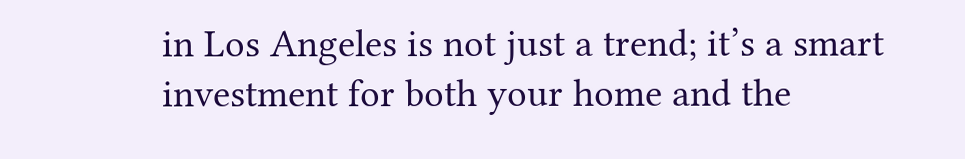in Los Angeles is not just a trend; it’s a smart investment for both your home and the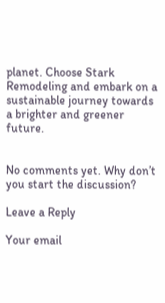planet. Choose Stark Remodeling and embark on a sustainable journey towards a brighter and greener future.


No comments yet. Why don’t you start the discussion?

Leave a Reply

Your email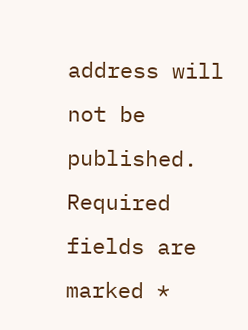address will not be published. Required fields are marked *